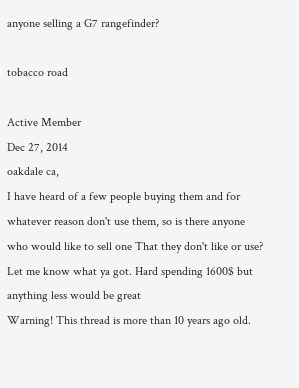anyone selling a G7 rangefinder?

tobacco road

Active Member
Dec 27, 2014
oakdale ca,
I have heard of a few people buying them and for whatever reason don't use them, so is there anyone who would like to sell one That they don't like or use? Let me know what ya got. Hard spending 1600$ but anything less would be great
Warning! This thread is more than 10 years ago old.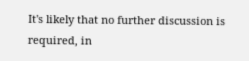It's likely that no further discussion is required, in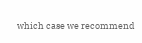which case we recommend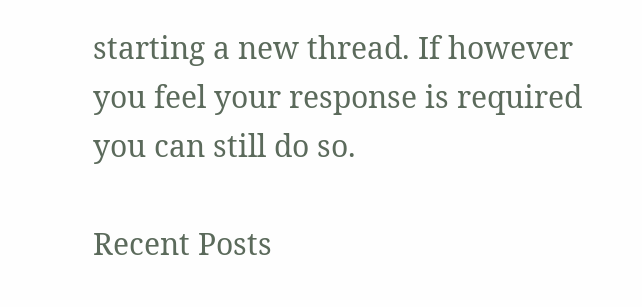starting a new thread. If however you feel your response is required you can still do so.

Recent Posts